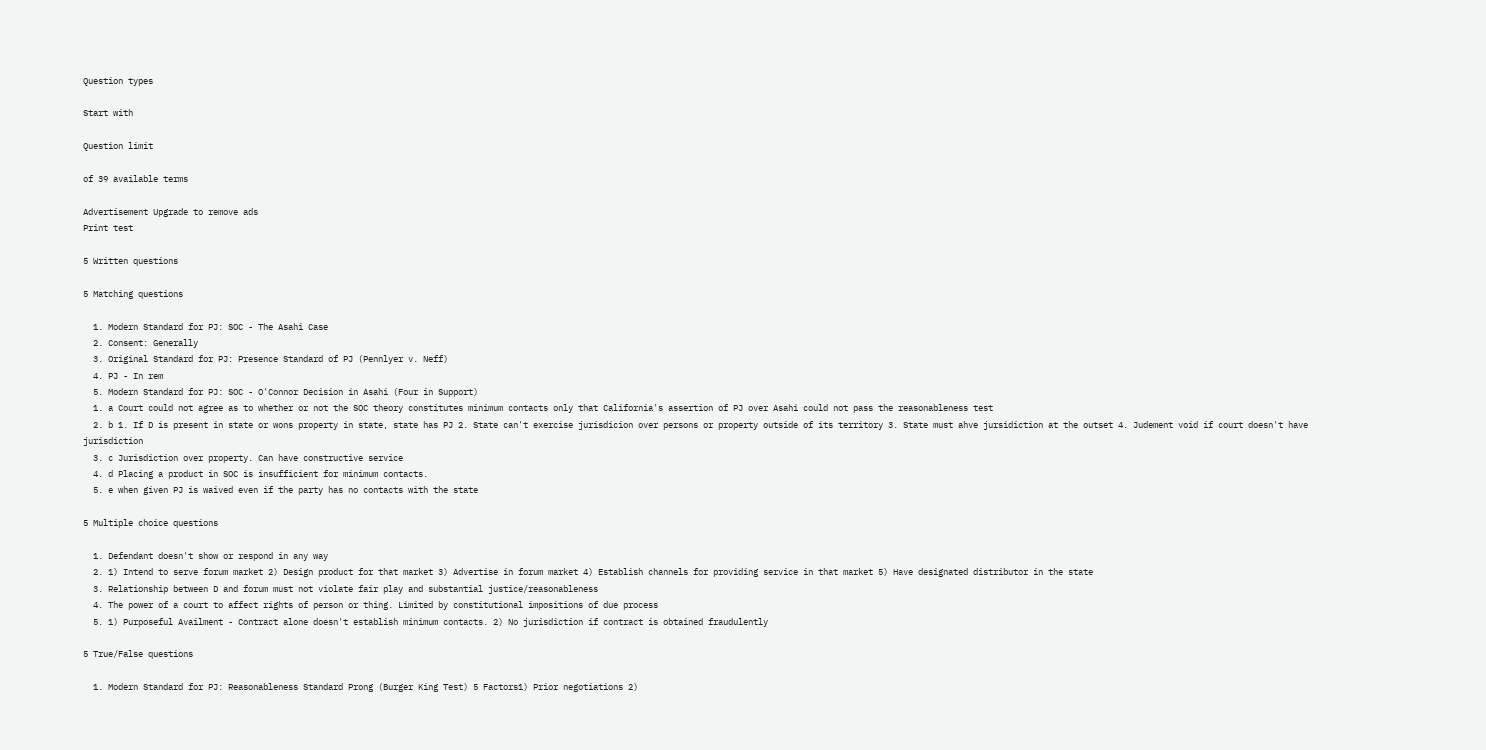Question types

Start with

Question limit

of 39 available terms

Advertisement Upgrade to remove ads
Print test

5 Written questions

5 Matching questions

  1. Modern Standard for PJ: SOC - The Asahi Case
  2. Consent: Generally
  3. Original Standard for PJ: Presence Standard of PJ (Pennlyer v. Neff)
  4. PJ - In rem
  5. Modern Standard for PJ: SOC - O'Connor Decision in Asahi (Four in Support)
  1. a Court could not agree as to whether or not the SOC theory constitutes minimum contacts only that California's assertion of PJ over Asahi could not pass the reasonableness test
  2. b 1. If D is present in state or wons property in state, state has PJ 2. State can't exercise jurisdicion over persons or property outside of its territory 3. State must ahve jursidiction at the outset 4. Judement void if court doesn't have jurisdiction
  3. c Jurisdiction over property. Can have constructive service
  4. d Placing a product in SOC is insufficient for minimum contacts.
  5. e when given PJ is waived even if the party has no contacts with the state

5 Multiple choice questions

  1. Defendant doesn't show or respond in any way
  2. 1) Intend to serve forum market 2) Design product for that market 3) Advertise in forum market 4) Establish channels for providing service in that market 5) Have designated distributor in the state
  3. Relationship between D and forum must not violate fair play and substantial justice/reasonableness
  4. The power of a court to affect rights of person or thing. Limited by constitutional impositions of due process
  5. 1) Purposeful Availment - Contract alone doesn't establish minimum contacts. 2) No jurisdiction if contract is obtained fraudulently

5 True/False questions

  1. Modern Standard for PJ: Reasonableness Standard Prong (Burger King Test) 5 Factors1) Prior negotiations 2)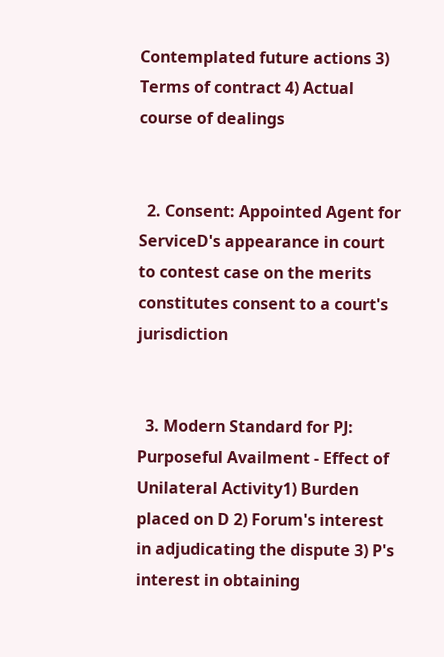Contemplated future actions 3) Terms of contract 4) Actual course of dealings


  2. Consent: Appointed Agent for ServiceD's appearance in court to contest case on the merits constitutes consent to a court's jurisdiction


  3. Modern Standard for PJ: Purposeful Availment - Effect of Unilateral Activity1) Burden placed on D 2) Forum's interest in adjudicating the dispute 3) P's interest in obtaining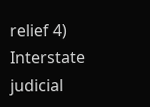relief 4) Interstate judicial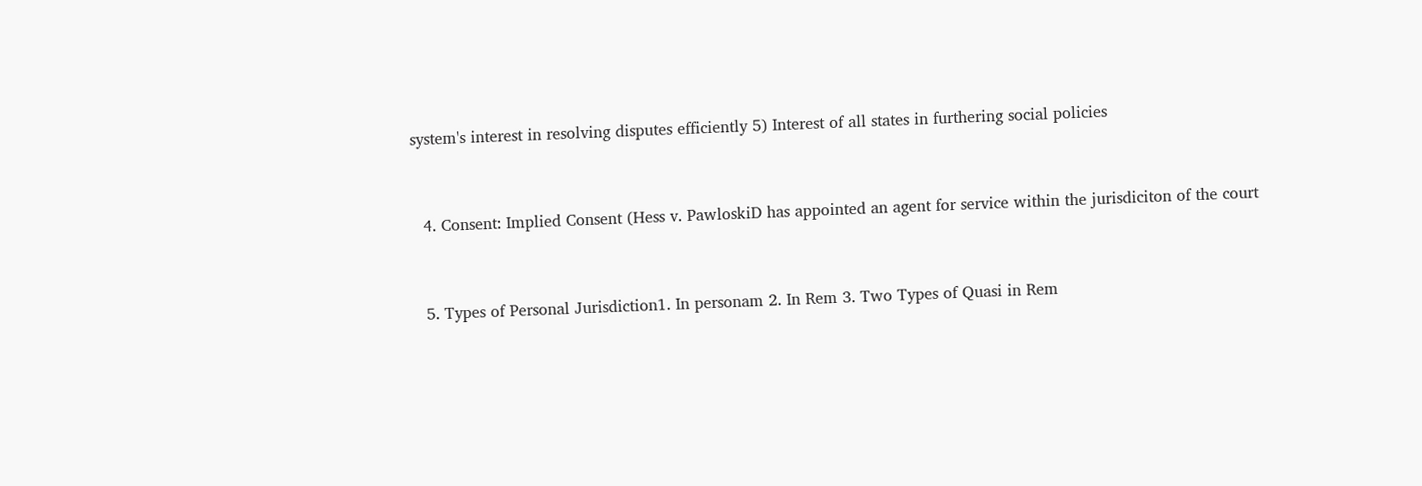system's interest in resolving disputes efficiently 5) Interest of all states in furthering social policies


  4. Consent: Implied Consent (Hess v. PawloskiD has appointed an agent for service within the jurisdiciton of the court


  5. Types of Personal Jurisdiction1. In personam 2. In Rem 3. Two Types of Quasi in Rem